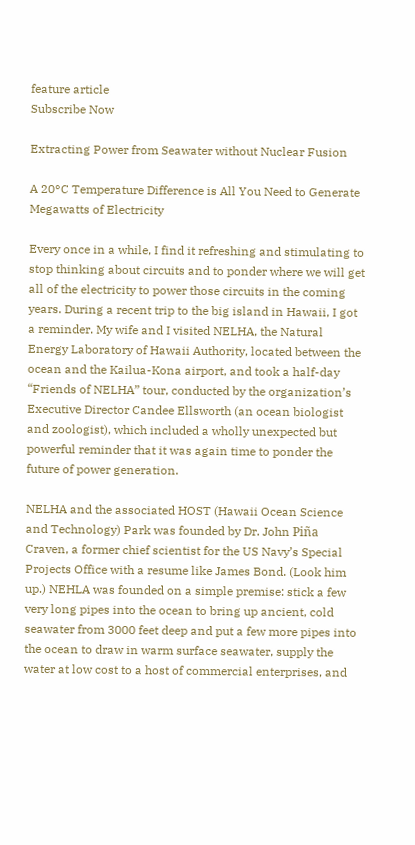feature article
Subscribe Now

Extracting Power from Seawater without Nuclear Fusion

A 20°C Temperature Difference is All You Need to Generate Megawatts of Electricity

Every once in a while, I find it refreshing and stimulating to stop thinking about circuits and to ponder where we will get all of the electricity to power those circuits in the coming years. During a recent trip to the big island in Hawaii, I got a reminder. My wife and I visited NELHA, the Natural Energy Laboratory of Hawaii Authority, located between the ocean and the Kailua-Kona airport, and took a half-day “Friends of NELHA” tour, conducted by the organization’s Executive Director Candee Ellsworth (an ocean biologist and zoologist), which included a wholly unexpected but powerful reminder that it was again time to ponder the future of power generation.

NELHA and the associated HOST (Hawaii Ocean Science and Technology) Park was founded by Dr. John Piña Craven, a former chief scientist for the US Navy’s Special Projects Office with a resume like James Bond. (Look him up.) NEHLA was founded on a simple premise: stick a few very long pipes into the ocean to bring up ancient, cold seawater from 3000 feet deep and put a few more pipes into the ocean to draw in warm surface seawater, supply the water at low cost to a host of commercial enterprises, and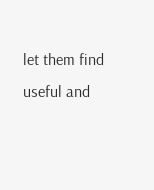let them find useful and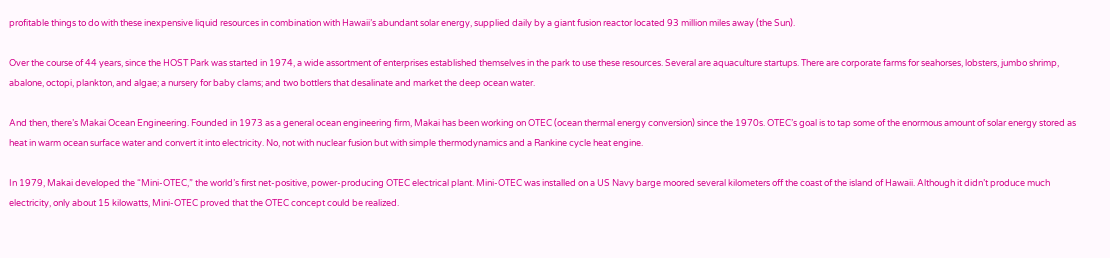profitable things to do with these inexpensive liquid resources in combination with Hawaii’s abundant solar energy, supplied daily by a giant fusion reactor located 93 million miles away (the Sun).

Over the course of 44 years, since the HOST Park was started in 1974, a wide assortment of enterprises established themselves in the park to use these resources. Several are aquaculture startups. There are corporate farms for seahorses, lobsters, jumbo shrimp, abalone, octopi, plankton, and algae; a nursery for baby clams; and two bottlers that desalinate and market the deep ocean water.

And then, there’s Makai Ocean Engineering. Founded in 1973 as a general ocean engineering firm, Makai has been working on OTEC (ocean thermal energy conversion) since the 1970s. OTEC’s goal is to tap some of the enormous amount of solar energy stored as heat in warm ocean surface water and convert it into electricity. No, not with nuclear fusion but with simple thermodynamics and a Rankine cycle heat engine.

In 1979, Makai developed the “Mini-OTEC,” the world’s first net-positive, power-producing OTEC electrical plant. Mini-OTEC was installed on a US Navy barge moored several kilometers off the coast of the island of Hawaii. Although it didn’t produce much electricity, only about 15 kilowatts, Mini-OTEC proved that the OTEC concept could be realized.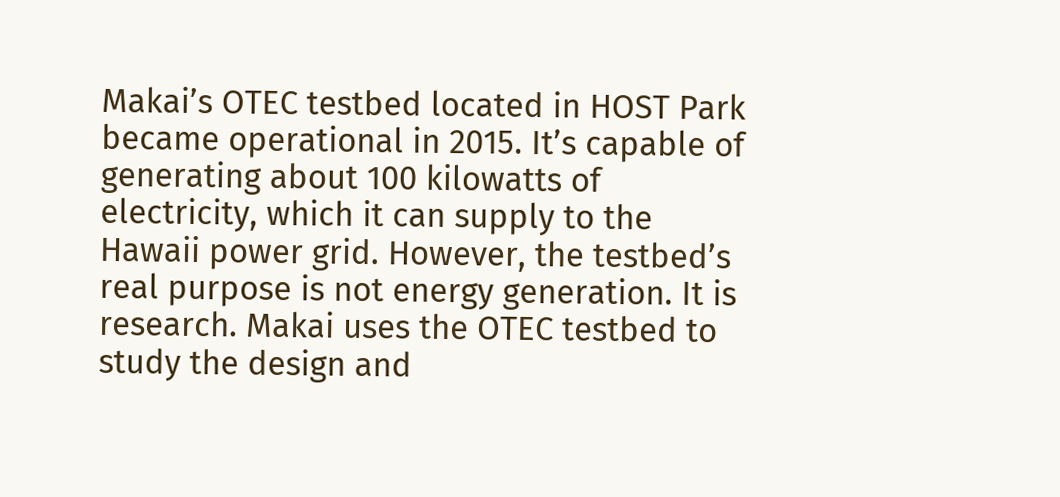Makai’s OTEC testbed located in HOST Park became operational in 2015. It’s capable of generating about 100 kilowatts of electricity, which it can supply to the Hawaii power grid. However, the testbed’s real purpose is not energy generation. It is research. Makai uses the OTEC testbed to study the design and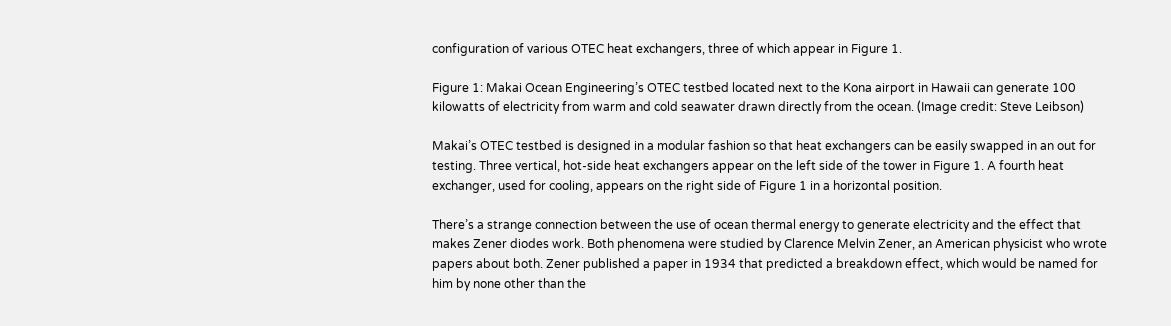configuration of various OTEC heat exchangers, three of which appear in Figure 1.

Figure 1: Makai Ocean Engineering’s OTEC testbed located next to the Kona airport in Hawaii can generate 100 kilowatts of electricity from warm and cold seawater drawn directly from the ocean. (Image credit: Steve Leibson)

Makai’s OTEC testbed is designed in a modular fashion so that heat exchangers can be easily swapped in an out for testing. Three vertical, hot-side heat exchangers appear on the left side of the tower in Figure 1. A fourth heat exchanger, used for cooling, appears on the right side of Figure 1 in a horizontal position.

There’s a strange connection between the use of ocean thermal energy to generate electricity and the effect that makes Zener diodes work. Both phenomena were studied by Clarence Melvin Zener, an American physicist who wrote papers about both. Zener published a paper in 1934 that predicted a breakdown effect, which would be named for him by none other than the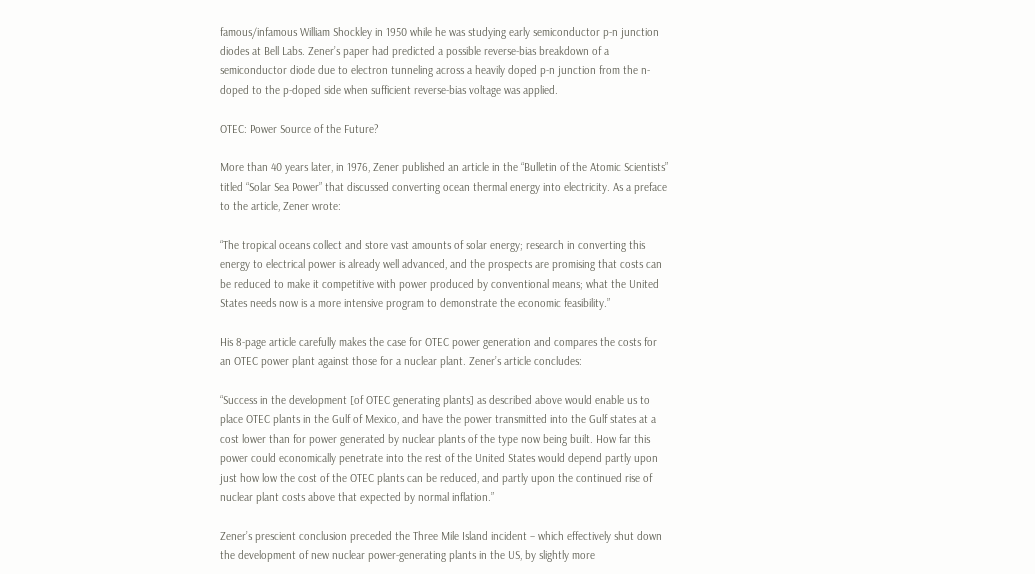famous/infamous William Shockley in 1950 while he was studying early semiconductor p-n junction diodes at Bell Labs. Zener’s paper had predicted a possible reverse-bias breakdown of a semiconductor diode due to electron tunneling across a heavily doped p-n junction from the n-doped to the p-doped side when sufficient reverse-bias voltage was applied.

OTEC: Power Source of the Future?

More than 40 years later, in 1976, Zener published an article in the “Bulletin of the Atomic Scientists” titled “Solar Sea Power” that discussed converting ocean thermal energy into electricity. As a preface to the article, Zener wrote:

“The tropical oceans collect and store vast amounts of solar energy; research in converting this energy to electrical power is already well advanced, and the prospects are promising that costs can be reduced to make it competitive with power produced by conventional means; what the United States needs now is a more intensive program to demonstrate the economic feasibility.”

His 8-page article carefully makes the case for OTEC power generation and compares the costs for an OTEC power plant against those for a nuclear plant. Zener’s article concludes:

“Success in the development [of OTEC generating plants] as described above would enable us to place OTEC plants in the Gulf of Mexico, and have the power transmitted into the Gulf states at a cost lower than for power generated by nuclear plants of the type now being built. How far this power could economically penetrate into the rest of the United States would depend partly upon just how low the cost of the OTEC plants can be reduced, and partly upon the continued rise of nuclear plant costs above that expected by normal inflation.”

Zener’s prescient conclusion preceded the Three Mile Island incident – which effectively shut down the development of new nuclear power-generating plants in the US, by slightly more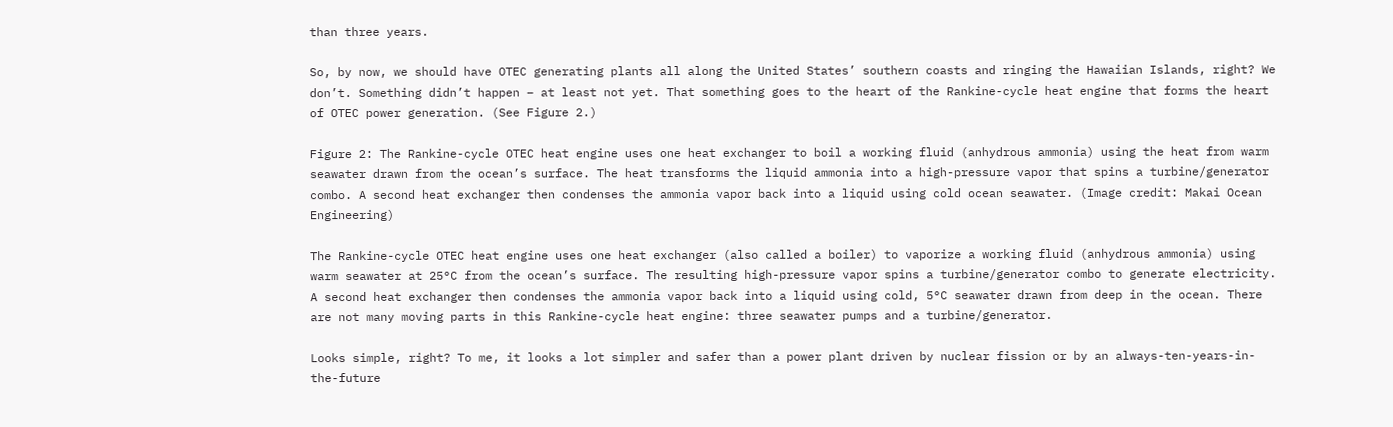than three years.

So, by now, we should have OTEC generating plants all along the United States’ southern coasts and ringing the Hawaiian Islands, right? We don’t. Something didn’t happen – at least not yet. That something goes to the heart of the Rankine-cycle heat engine that forms the heart of OTEC power generation. (See Figure 2.)

Figure 2: The Rankine-cycle OTEC heat engine uses one heat exchanger to boil a working fluid (anhydrous ammonia) using the heat from warm seawater drawn from the ocean’s surface. The heat transforms the liquid ammonia into a high-pressure vapor that spins a turbine/generator combo. A second heat exchanger then condenses the ammonia vapor back into a liquid using cold ocean seawater. (Image credit: Makai Ocean Engineering)

The Rankine-cycle OTEC heat engine uses one heat exchanger (also called a boiler) to vaporize a working fluid (anhydrous ammonia) using warm seawater at 25°C from the ocean’s surface. The resulting high-pressure vapor spins a turbine/generator combo to generate electricity. A second heat exchanger then condenses the ammonia vapor back into a liquid using cold, 5°C seawater drawn from deep in the ocean. There are not many moving parts in this Rankine-cycle heat engine: three seawater pumps and a turbine/generator.

Looks simple, right? To me, it looks a lot simpler and safer than a power plant driven by nuclear fission or by an always-ten-years-in-the-future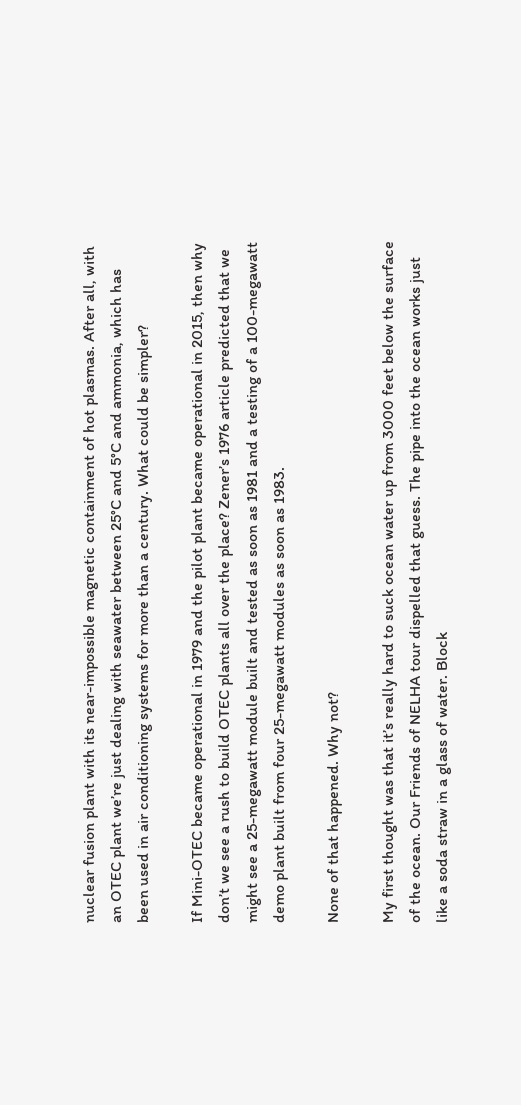nuclear fusion plant with its near-impossible magnetic containment of hot plasmas. After all, with an OTEC plant we’re just dealing with seawater between 25°C and 5°C and ammonia, which has been used in air conditioning systems for more than a century. What could be simpler?

If Mini-OTEC became operational in 1979 and the pilot plant became operational in 2015, then why don’t we see a rush to build OTEC plants all over the place? Zener’s 1976 article predicted that we might see a 25-megawatt module built and tested as soon as 1981 and a testing of a 100-megawatt demo plant built from four 25-megawatt modules as soon as 1983.

None of that happened. Why not?

My first thought was that it’s really hard to suck ocean water up from 3000 feet below the surface of the ocean. Our Friends of NELHA tour dispelled that guess. The pipe into the ocean works just like a soda straw in a glass of water. Block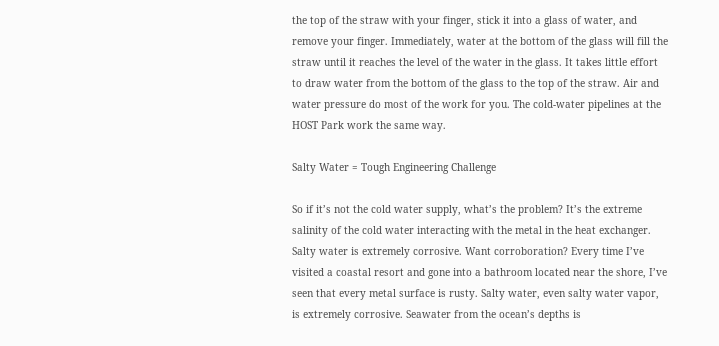the top of the straw with your finger, stick it into a glass of water, and remove your finger. Immediately, water at the bottom of the glass will fill the straw until it reaches the level of the water in the glass. It takes little effort to draw water from the bottom of the glass to the top of the straw. Air and water pressure do most of the work for you. The cold-water pipelines at the HOST Park work the same way.

Salty Water = Tough Engineering Challenge

So if it’s not the cold water supply, what’s the problem? It’s the extreme salinity of the cold water interacting with the metal in the heat exchanger. Salty water is extremely corrosive. Want corroboration? Every time I’ve visited a coastal resort and gone into a bathroom located near the shore, I’ve seen that every metal surface is rusty. Salty water, even salty water vapor, is extremely corrosive. Seawater from the ocean’s depths is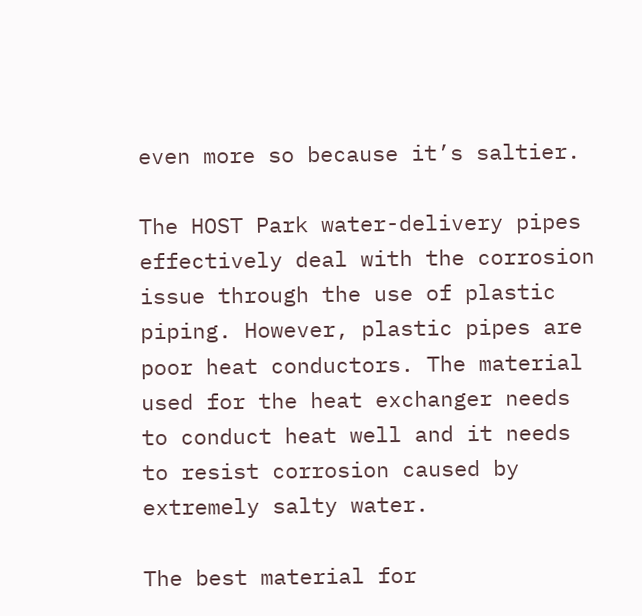even more so because it’s saltier.

The HOST Park water-delivery pipes effectively deal with the corrosion issue through the use of plastic piping. However, plastic pipes are poor heat conductors. The material used for the heat exchanger needs to conduct heat well and it needs to resist corrosion caused by extremely salty water.

The best material for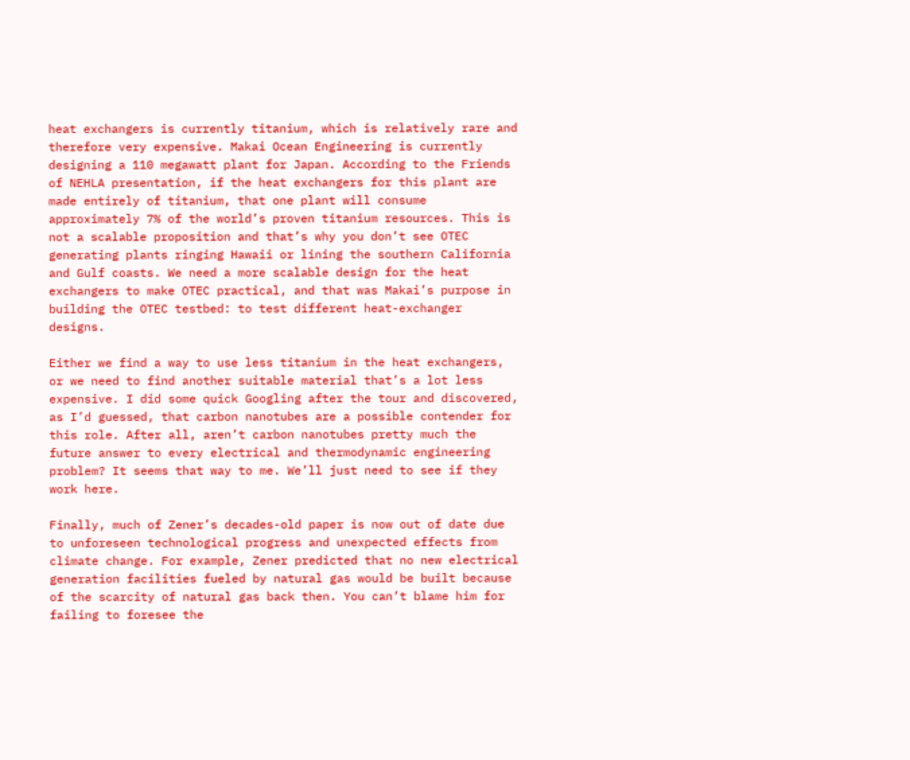heat exchangers is currently titanium, which is relatively rare and therefore very expensive. Makai Ocean Engineering is currently designing a 110 megawatt plant for Japan. According to the Friends of NEHLA presentation, if the heat exchangers for this plant are made entirely of titanium, that one plant will consume approximately 7% of the world’s proven titanium resources. This is not a scalable proposition and that’s why you don’t see OTEC generating plants ringing Hawaii or lining the southern California and Gulf coasts. We need a more scalable design for the heat exchangers to make OTEC practical, and that was Makai’s purpose in building the OTEC testbed: to test different heat-exchanger designs.

Either we find a way to use less titanium in the heat exchangers, or we need to find another suitable material that’s a lot less expensive. I did some quick Googling after the tour and discovered, as I’d guessed, that carbon nanotubes are a possible contender for this role. After all, aren’t carbon nanotubes pretty much the future answer to every electrical and thermodynamic engineering problem? It seems that way to me. We’ll just need to see if they work here.

Finally, much of Zener’s decades-old paper is now out of date due to unforeseen technological progress and unexpected effects from climate change. For example, Zener predicted that no new electrical generation facilities fueled by natural gas would be built because of the scarcity of natural gas back then. You can’t blame him for failing to foresee the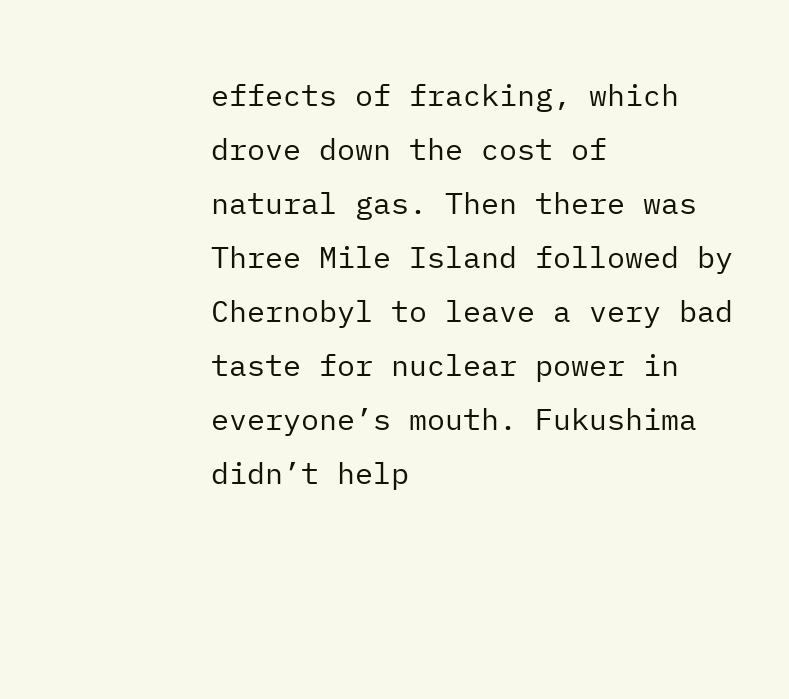effects of fracking, which drove down the cost of natural gas. Then there was Three Mile Island followed by Chernobyl to leave a very bad taste for nuclear power in everyone’s mouth. Fukushima didn’t help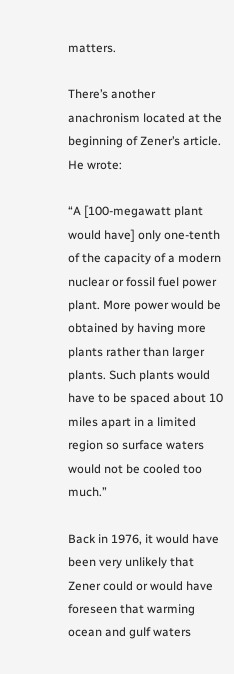matters.

There’s another anachronism located at the beginning of Zener’s article. He wrote:

“A [100-megawatt plant would have] only one-tenth of the capacity of a modern nuclear or fossil fuel power plant. More power would be obtained by having more plants rather than larger plants. Such plants would have to be spaced about 10 miles apart in a limited region so surface waters would not be cooled too much.”

Back in 1976, it would have been very unlikely that Zener could or would have foreseen that warming ocean and gulf waters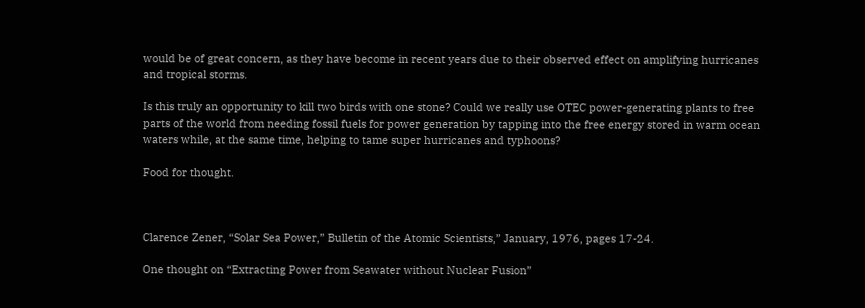would be of great concern, as they have become in recent years due to their observed effect on amplifying hurricanes and tropical storms.

Is this truly an opportunity to kill two birds with one stone? Could we really use OTEC power-generating plants to free parts of the world from needing fossil fuels for power generation by tapping into the free energy stored in warm ocean waters while, at the same time, helping to tame super hurricanes and typhoons?

Food for thought.



Clarence Zener, “Solar Sea Power,” Bulletin of the Atomic Scientists,” January, 1976, pages 17-24.

One thought on “Extracting Power from Seawater without Nuclear Fusion”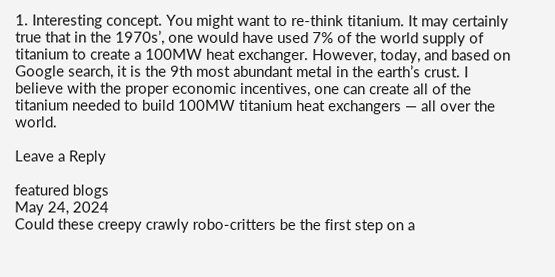1. Interesting concept. You might want to re-think titanium. It may certainly true that in the 1970s’, one would have used 7% of the world supply of titanium to create a 100MW heat exchanger. However, today, and based on Google search, it is the 9th most abundant metal in the earth’s crust. I believe with the proper economic incentives, one can create all of the titanium needed to build 100MW titanium heat exchangers — all over the world.

Leave a Reply

featured blogs
May 24, 2024
Could these creepy crawly robo-critters be the first step on a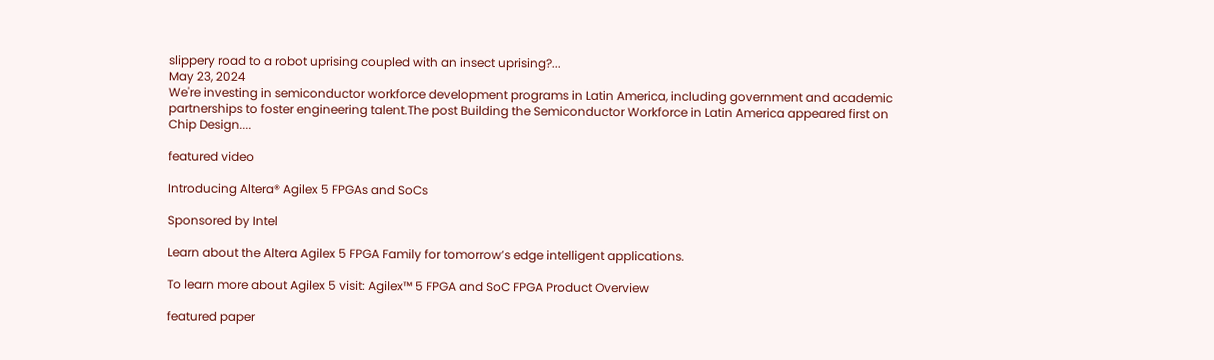slippery road to a robot uprising coupled with an insect uprising?...
May 23, 2024
We're investing in semiconductor workforce development programs in Latin America, including government and academic partnerships to foster engineering talent.The post Building the Semiconductor Workforce in Latin America appeared first on Chip Design....

featured video

Introducing Altera® Agilex 5 FPGAs and SoCs

Sponsored by Intel

Learn about the Altera Agilex 5 FPGA Family for tomorrow’s edge intelligent applications.

To learn more about Agilex 5 visit: Agilex™ 5 FPGA and SoC FPGA Product Overview

featured paper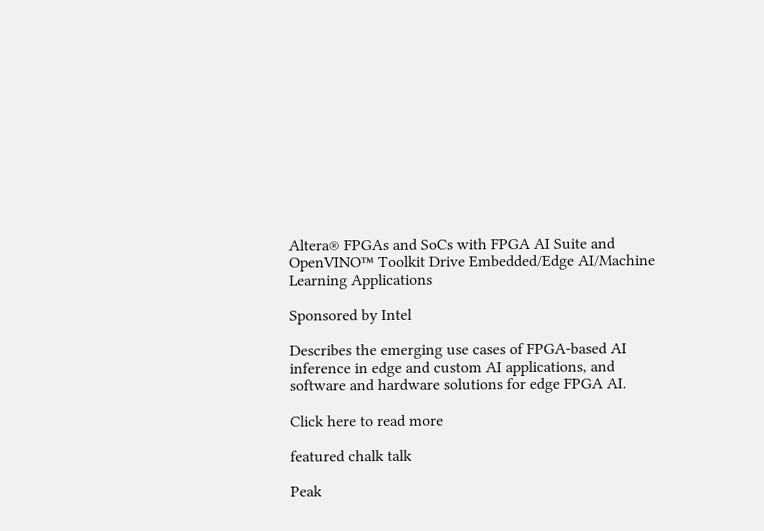Altera® FPGAs and SoCs with FPGA AI Suite and OpenVINO™ Toolkit Drive Embedded/Edge AI/Machine Learning Applications

Sponsored by Intel

Describes the emerging use cases of FPGA-based AI inference in edge and custom AI applications, and software and hardware solutions for edge FPGA AI.

Click here to read more

featured chalk talk

Peak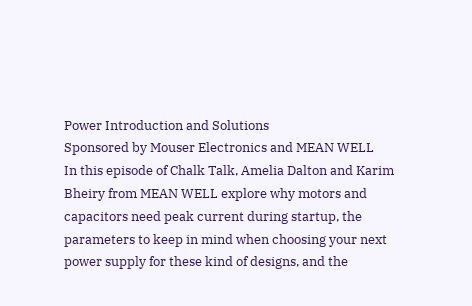Power Introduction and Solutions
Sponsored by Mouser Electronics and MEAN WELL
In this episode of Chalk Talk, Amelia Dalton and Karim Bheiry from MEAN WELL explore why motors and capacitors need peak current during startup, the parameters to keep in mind when choosing your next power supply for these kind of designs, and the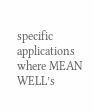specific applications where MEAN WELL’s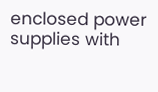enclosed power supplies with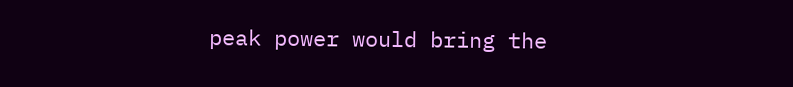peak power would bring the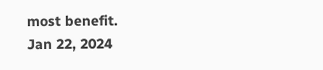most benefit.
Jan 22, 2024